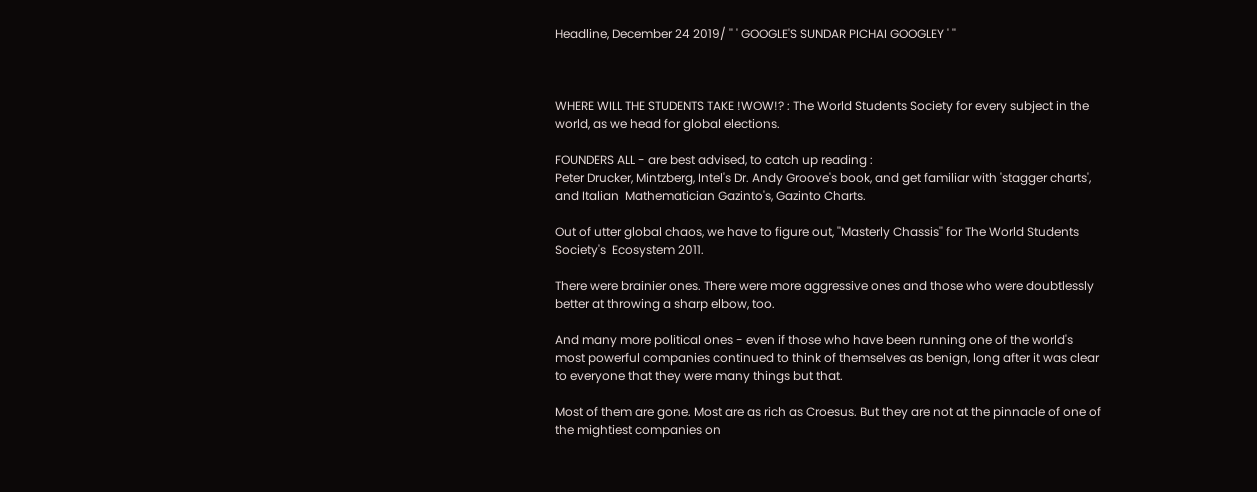Headline, December 24 2019/ '' ' GOOGLE'S SUNDAR PICHAI GOOGLEY ' ''



WHERE WILL THE STUDENTS TAKE !WOW!? : The World Students Society for every subject in the world, as we head for global elections.

FOUNDERS ALL - are best advised, to catch up reading :
Peter Drucker, Mintzberg, Intel's Dr. Andy Groove's book, and get familiar with 'stagger charts', and Italian  Mathematician Gazinto's, Gazinto Charts.

Out of utter global chaos, we have to figure out, ''Masterly Chassis'' for The World Students Society's  Ecosystem 2011.

There were brainier ones. There were more aggressive ones and those who were doubtlessly better at throwing a sharp elbow, too.

And many more political ones - even if those who have been running one of the world's most powerful companies continued to think of themselves as benign, long after it was clear to everyone that they were many things but that.

Most of them are gone. Most are as rich as Croesus. But they are not at the pinnacle of one of the mightiest companies on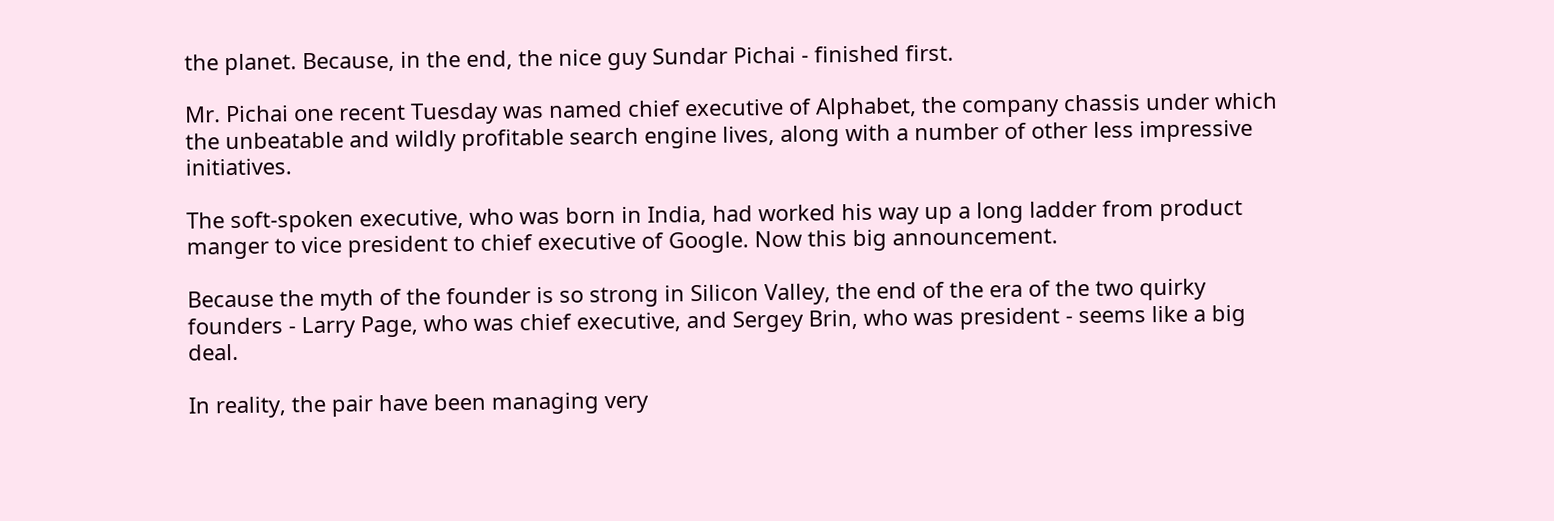the planet. Because, in the end, the nice guy Sundar Pichai - finished first.

Mr. Pichai one recent Tuesday was named chief executive of Alphabet, the company chassis under which the unbeatable and wildly profitable search engine lives, along with a number of other less impressive initiatives.

The soft-spoken executive, who was born in India, had worked his way up a long ladder from product manger to vice president to chief executive of Google. Now this big announcement.

Because the myth of the founder is so strong in Silicon Valley, the end of the era of the two quirky founders - Larry Page, who was chief executive, and Sergey Brin, who was president - seems like a big deal.

In reality, the pair have been managing very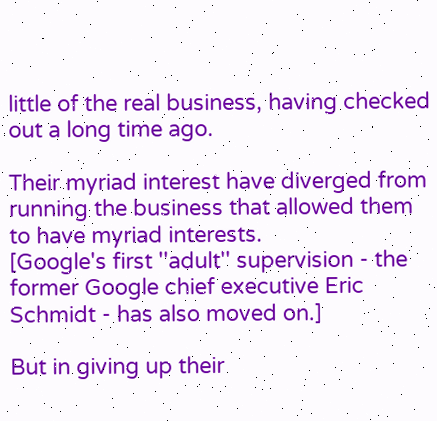little of the real business, having checked out a long time ago.

Their myriad interest have diverged from running the business that allowed them to have myriad interests.
[Google's first ''adult'' supervision - the former Google chief executive Eric Schmidt - has also moved on.]

But in giving up their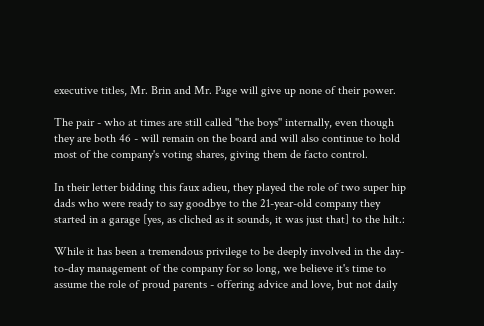executive titles, Mr. Brin and Mr. Page will give up none of their power.

The pair - who at times are still called ''the boys'' internally, even though they are both 46 - will remain on the board and will also continue to hold most of the company's voting shares, giving them de facto control.

In their letter bidding this faux adieu, they played the role of two super hip dads who were ready to say goodbye to the 21-year-old company they started in a garage [yes, as cliched as it sounds, it was just that] to the hilt.:

While it has been a tremendous privilege to be deeply involved in the day-to-day management of the company for so long, we believe it's time to assume the role of proud parents - offering advice and love, but not daily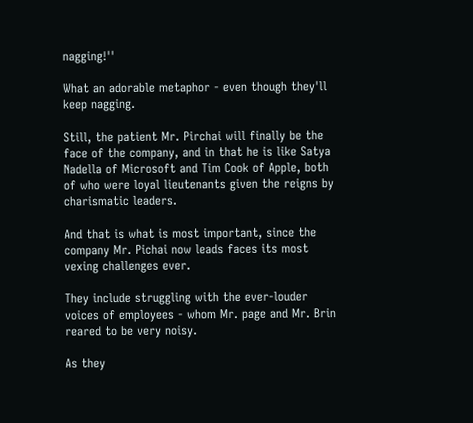nagging!''

What an adorable metaphor - even though they'll keep nagging.

Still, the patient Mr. Pirchai will finally be the face of the company, and in that he is like Satya Nadella of Microsoft and Tim Cook of Apple, both of who were loyal lieutenants given the reigns by charismatic leaders.

And that is what is most important, since the company Mr. Pichai now leads faces its most vexing challenges ever.

They include struggling with the ever-louder voices of employees - whom Mr. page and Mr. Brin reared to be very noisy.

As they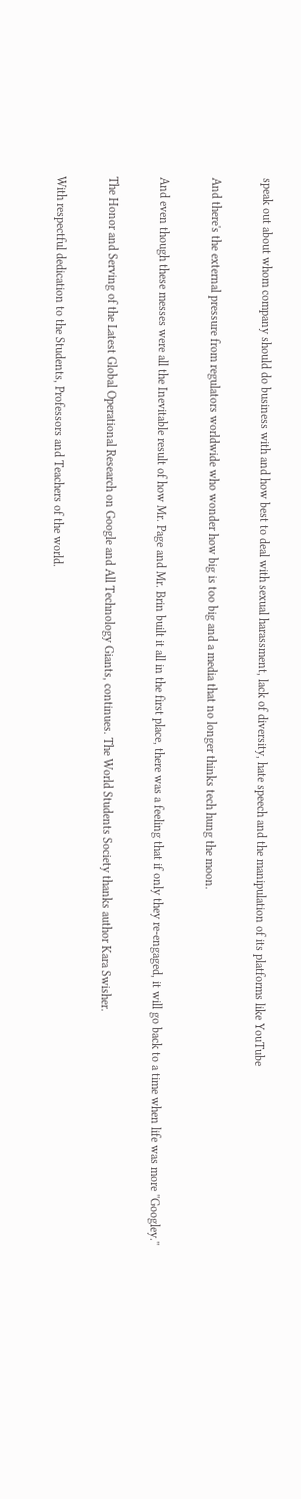speak out about whom company should do business with and how best to deal with sexual harassment, lack of diversity, hate speech and the manipulation of its platforms like YouTube

And there's the external pressure from regulators worldwide who wonder how big is too big and a media that no longer thinks tech hung the moon.

And even though these messes were all the Inevitable result of how Mr. Page and Mr. Brin built it all in the first place, there was a feeling that if only they re-engaged, it will go back to a time when life was more ''Googley.''

The Honor and Serving of the Latest Global Operational Research on Google and All Technology Giants, continues. The World Students Society thanks author Kara Swisher.

With respectful dedication to the Students, Professors and Teachers of the world.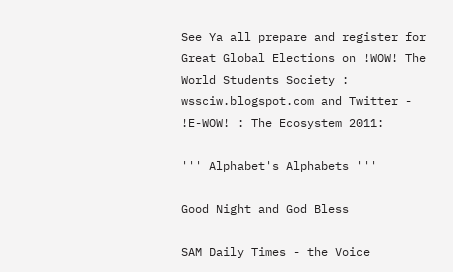See Ya all prepare and register for Great Global Elections on !WOW! The World Students Society : wssciw.blogspot.com and Twitter - !E-WOW! : The Ecosystem 2011:

''' Alphabet's Alphabets '''

Good Night and God Bless

SAM Daily Times - the Voice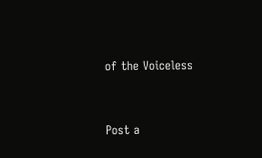of the Voiceless


Post a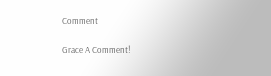Comment

Grace A Comment!